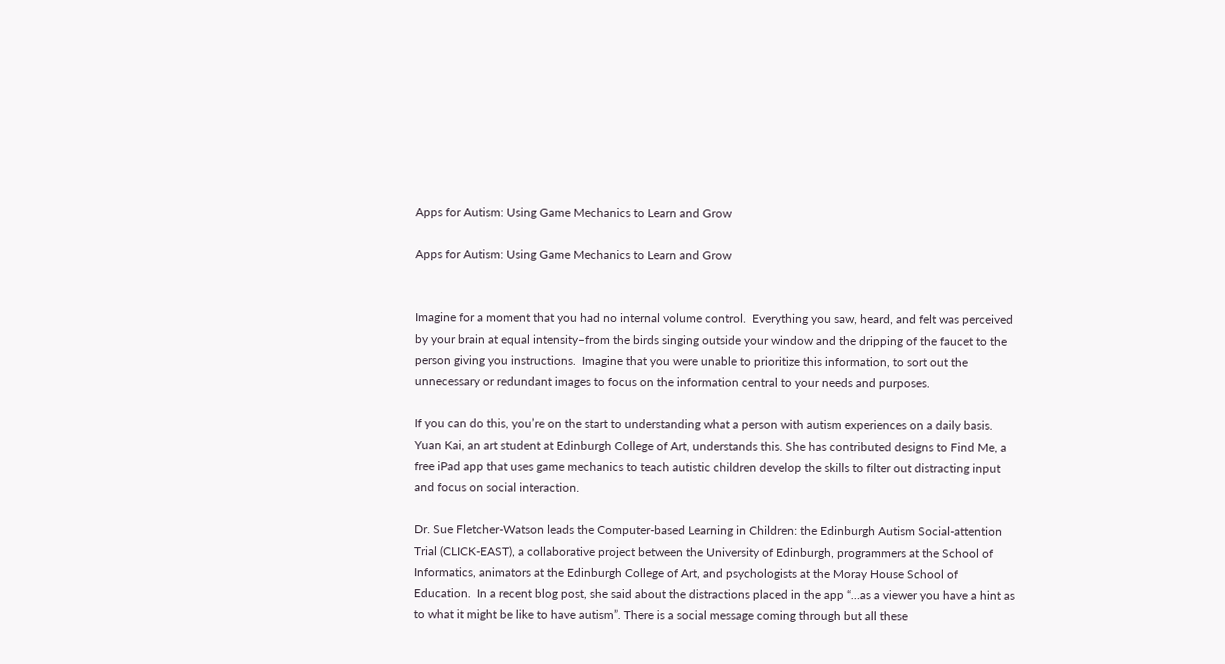Apps for Autism: Using Game Mechanics to Learn and Grow

Apps for Autism: Using Game Mechanics to Learn and Grow


Imagine for a moment that you had no internal volume control.  Everything you saw, heard, and felt was perceived by your brain at equal intensity–from the birds singing outside your window and the dripping of the faucet to the person giving you instructions.  Imagine that you were unable to prioritize this information, to sort out the unnecessary or redundant images to focus on the information central to your needs and purposes.

If you can do this, you’re on the start to understanding what a person with autism experiences on a daily basis.  Yuan Kai, an art student at Edinburgh College of Art, understands this. She has contributed designs to Find Me, a free iPad app that uses game mechanics to teach autistic children develop the skills to filter out distracting input and focus on social interaction.

Dr. Sue Fletcher-Watson leads the Computer-based Learning in Children: the Edinburgh Autism Social-attention Trial (CLICK-EAST), a collaborative project between the University of Edinburgh, programmers at the School of Informatics, animators at the Edinburgh College of Art, and psychologists at the Moray House School of Education.  In a recent blog post, she said about the distractions placed in the app “…as a viewer you have a hint as to what it might be like to have autism”. There is a social message coming through but all these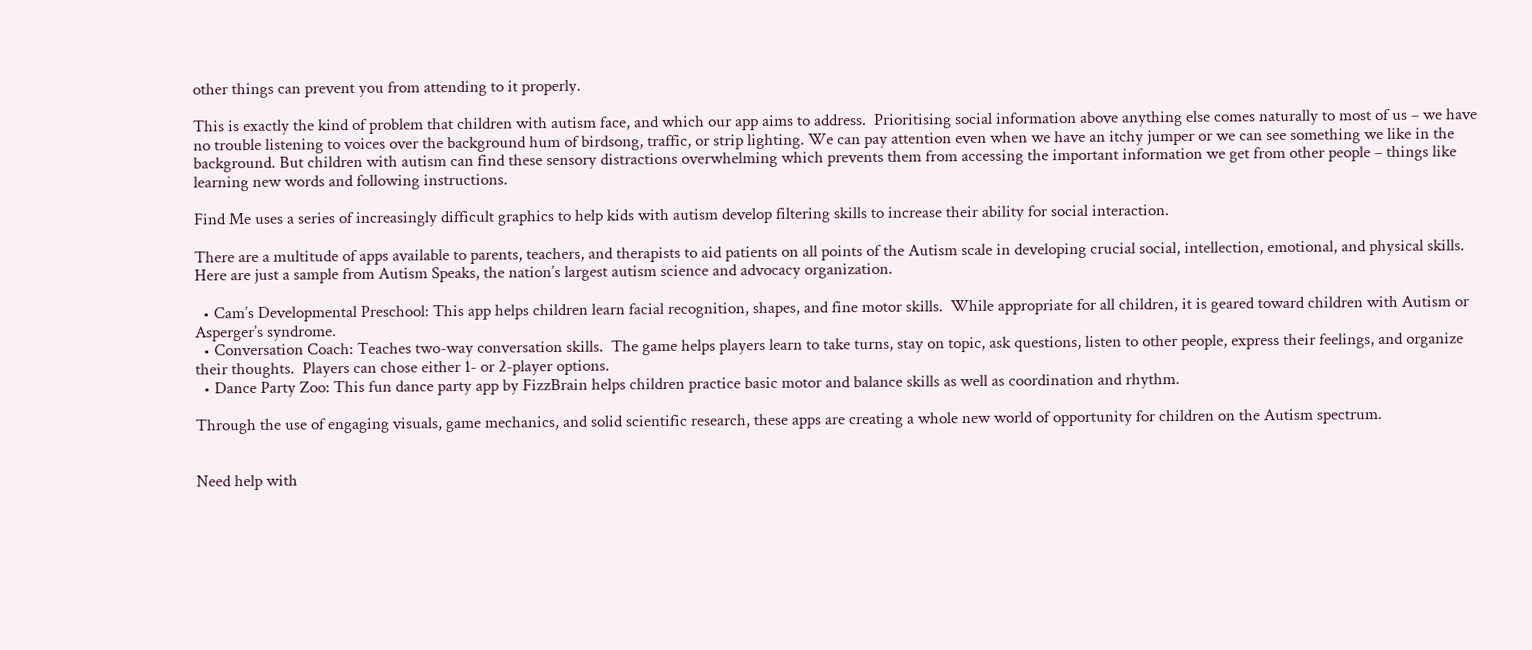other things can prevent you from attending to it properly.

This is exactly the kind of problem that children with autism face, and which our app aims to address.  Prioritising social information above anything else comes naturally to most of us – we have no trouble listening to voices over the background hum of birdsong, traffic, or strip lighting. We can pay attention even when we have an itchy jumper or we can see something we like in the background. But children with autism can find these sensory distractions overwhelming which prevents them from accessing the important information we get from other people – things like learning new words and following instructions.

Find Me uses a series of increasingly difficult graphics to help kids with autism develop filtering skills to increase their ability for social interaction.

There are a multitude of apps available to parents, teachers, and therapists to aid patients on all points of the Autism scale in developing crucial social, intellection, emotional, and physical skills.  Here are just a sample from Autism Speaks, the nation’s largest autism science and advocacy organization.

  • Cam’s Developmental Preschool: This app helps children learn facial recognition, shapes, and fine motor skills.  While appropriate for all children, it is geared toward children with Autism or Asperger’s syndrome.
  • Conversation Coach: Teaches two-way conversation skills.  The game helps players learn to take turns, stay on topic, ask questions, listen to other people, express their feelings, and organize their thoughts.  Players can chose either 1- or 2-player options.
  • Dance Party Zoo: This fun dance party app by FizzBrain helps children practice basic motor and balance skills as well as coordination and rhythm.

Through the use of engaging visuals, game mechanics, and solid scientific research, these apps are creating a whole new world of opportunity for children on the Autism spectrum.


Need help with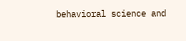behavioral science and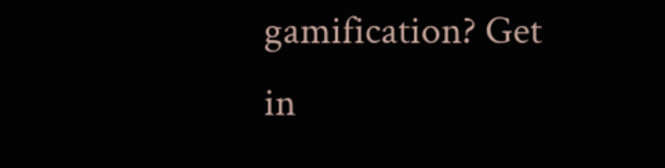gamification? Get in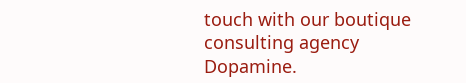touch with our boutique consulting agency Dopamine.